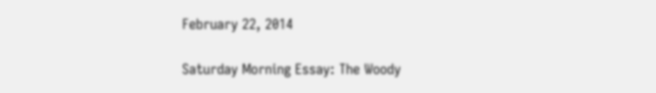February 22, 2014

Saturday Morning Essay: The Woody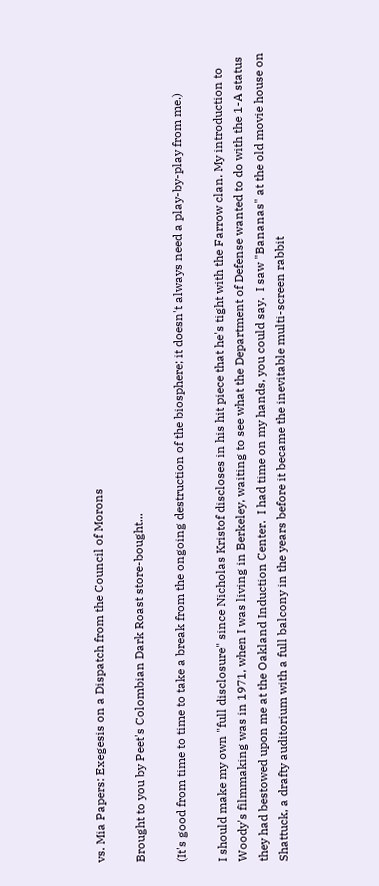vs. Mia Papers: Exegesis on a Dispatch from the Council of Morons

Brought to you by Peet's Colombian Dark Roast store-bought...

(It's good from time to time to take a break from the ongoing destruction of the biosphere; it doesn't always need a play-by-play from me.)

I should make my own "full disclosure" since Nicholas Kristof discloses in his hit piece that he's tight with the Farrow clan. My introduction to Woody's filmmaking was in 1971, when I was living in Berkeley, waiting to see what the Department of Defense wanted to do with the 1-A status they had bestowed upon me at the Oakland Induction Center.  I had time on my hands, you could say.  I saw "Bananas" at the old movie house on Shattuck, a drafty auditorium with a full balcony in the years before it became the inevitable multi-screen rabbit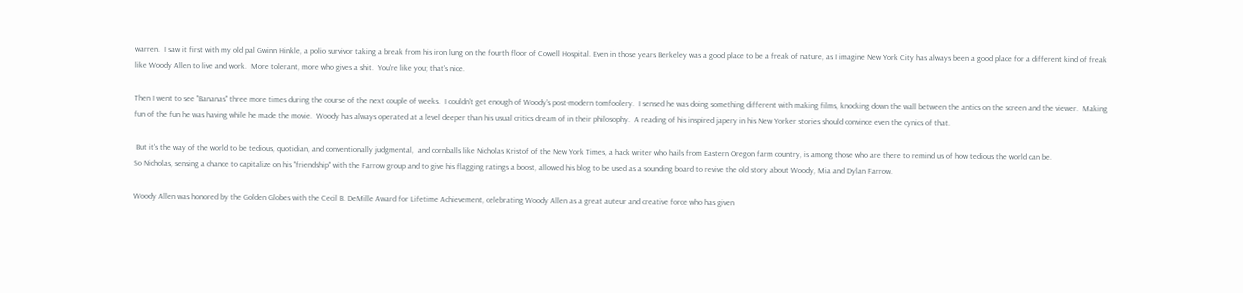warren.  I saw it first with my old pal Gwinn Hinkle, a polio survivor taking a break from his iron lung on the fourth floor of Cowell Hospital. Even in those years Berkeley was a good place to be a freak of nature, as I imagine New York City has always been a good place for a different kind of freak like Woody Allen to live and work.  More tolerant, more who gives a shit.  You're like you; that's nice.

Then I went to see "Bananas" three more times during the course of the next couple of weeks.  I couldn't get enough of Woody's post-modern tomfoolery.  I sensed he was doing something different with making films, knocking down the wall between the antics on the screen and the viewer.  Making fun of the fun he was having while he made the movie.  Woody has always operated at a level deeper than his usual critics dream of in their philosophy.  A reading of his inspired japery in his New Yorker stories should convince even the cynics of that.

 But it's the way of the world to be tedious, quotidian, and conventionally judgmental,  and cornballs like Nicholas Kristof of the New York Times, a hack writer who hails from Eastern Oregon farm country, is among those who are there to remind us of how tedious the world can be.
So Nicholas, sensing a chance to capitalize on his "friendship" with the Farrow group and to give his flagging ratings a boost, allowed his blog to be used as a sounding board to revive the old story about Woody, Mia and Dylan Farrow.

Woody Allen was honored by the Golden Globes with the Cecil B. DeMille Award for Lifetime Achievement, celebrating Woody Allen as a great auteur and creative force who has given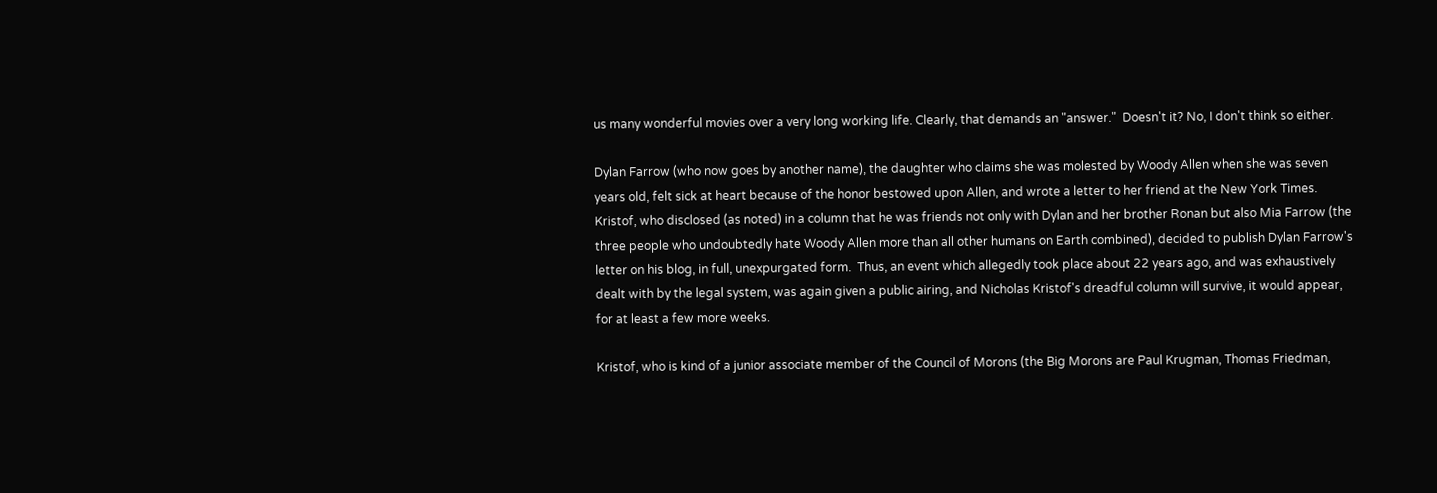us many wonderful movies over a very long working life. Clearly, that demands an "answer."  Doesn't it? No, I don't think so either.

Dylan Farrow (who now goes by another name), the daughter who claims she was molested by Woody Allen when she was seven years old, felt sick at heart because of the honor bestowed upon Allen, and wrote a letter to her friend at the New York Times.  Kristof, who disclosed (as noted) in a column that he was friends not only with Dylan and her brother Ronan but also Mia Farrow (the three people who undoubtedly hate Woody Allen more than all other humans on Earth combined), decided to publish Dylan Farrow's letter on his blog, in full, unexpurgated form.  Thus, an event which allegedly took place about 22 years ago, and was exhaustively dealt with by the legal system, was again given a public airing, and Nicholas Kristof's dreadful column will survive, it would appear, for at least a few more weeks.

Kristof, who is kind of a junior associate member of the Council of Morons (the Big Morons are Paul Krugman, Thomas Friedman,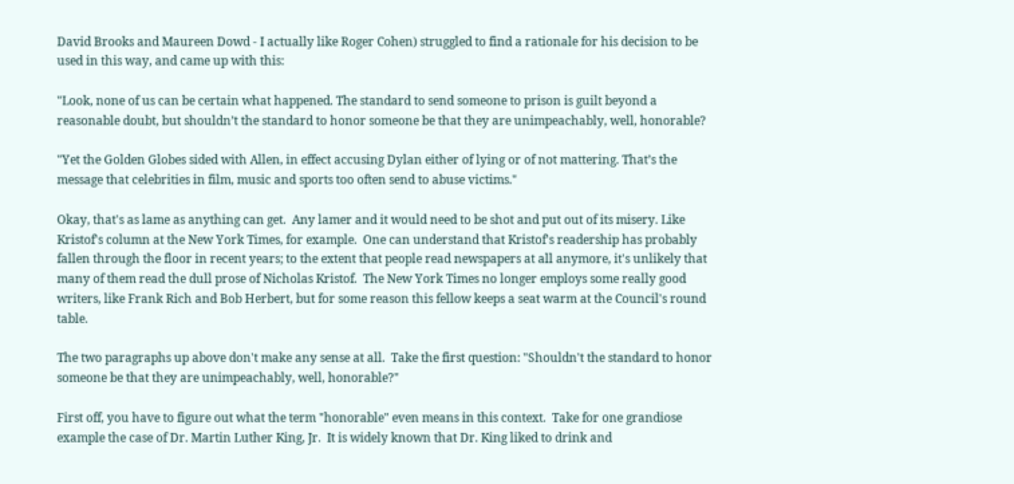David Brooks and Maureen Dowd - I actually like Roger Cohen) struggled to find a rationale for his decision to be used in this way, and came up with this:

"Look, none of us can be certain what happened. The standard to send someone to prison is guilt beyond a reasonable doubt, but shouldn’t the standard to honor someone be that they are unimpeachably, well, honorable?

"Yet the Golden Globes sided with Allen, in effect accusing Dylan either of lying or of not mattering. That’s the message that celebrities in film, music and sports too often send to abuse victims."

Okay, that's as lame as anything can get.  Any lamer and it would need to be shot and put out of its misery. Like Kristof's column at the New York Times, for example.  One can understand that Kristof's readership has probably fallen through the floor in recent years; to the extent that people read newspapers at all anymore, it's unlikely that many of them read the dull prose of Nicholas Kristof.  The New York Times no longer employs some really good writers, like Frank Rich and Bob Herbert, but for some reason this fellow keeps a seat warm at the Council's round table.

The two paragraphs up above don't make any sense at all.  Take the first question: "Shouldn't the standard to honor someone be that they are unimpeachably, well, honorable?"

First off, you have to figure out what the term "honorable" even means in this context.  Take for one grandiose example the case of Dr. Martin Luther King, Jr.  It is widely known that Dr. King liked to drink and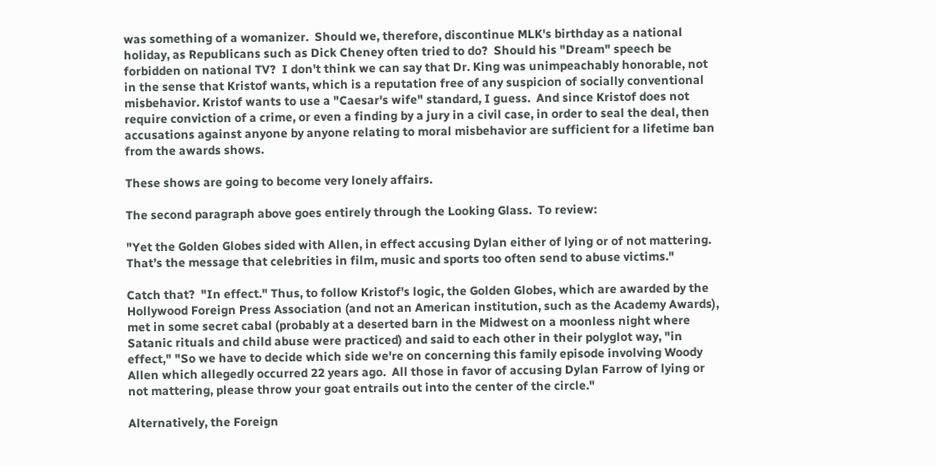was something of a womanizer.  Should we, therefore, discontinue MLK's birthday as a national holiday, as Republicans such as Dick Cheney often tried to do?  Should his "Dream" speech be forbidden on national TV?  I don't think we can say that Dr. King was unimpeachably honorable, not in the sense that Kristof wants, which is a reputation free of any suspicion of socially conventional misbehavior. Kristof wants to use a "Caesar's wife" standard, I guess.  And since Kristof does not require conviction of a crime, or even a finding by a jury in a civil case, in order to seal the deal, then accusations against anyone by anyone relating to moral misbehavior are sufficient for a lifetime ban from the awards shows.

These shows are going to become very lonely affairs.

The second paragraph above goes entirely through the Looking Glass.  To review:

"Yet the Golden Globes sided with Allen, in effect accusing Dylan either of lying or of not mattering. That’s the message that celebrities in film, music and sports too often send to abuse victims."

Catch that?  "In effect." Thus, to follow Kristof's logic, the Golden Globes, which are awarded by the Hollywood Foreign Press Association (and not an American institution, such as the Academy Awards), met in some secret cabal (probably at a deserted barn in the Midwest on a moonless night where Satanic rituals and child abuse were practiced) and said to each other in their polyglot way, "in effect," "So we have to decide which side we're on concerning this family episode involving Woody Allen which allegedly occurred 22 years ago.  All those in favor of accusing Dylan Farrow of lying or not mattering, please throw your goat entrails out into the center of the circle."

Alternatively, the Foreign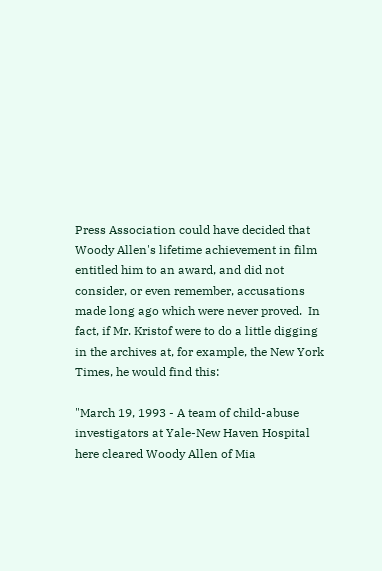Press Association could have decided that Woody Allen's lifetime achievement in film entitled him to an award, and did not consider, or even remember, accusations made long ago which were never proved.  In fact, if Mr. Kristof were to do a little digging in the archives at, for example, the New York Times, he would find this:

"March 19, 1993 - A team of child-abuse investigators at Yale-New Haven Hospital here cleared Woody Allen of Mia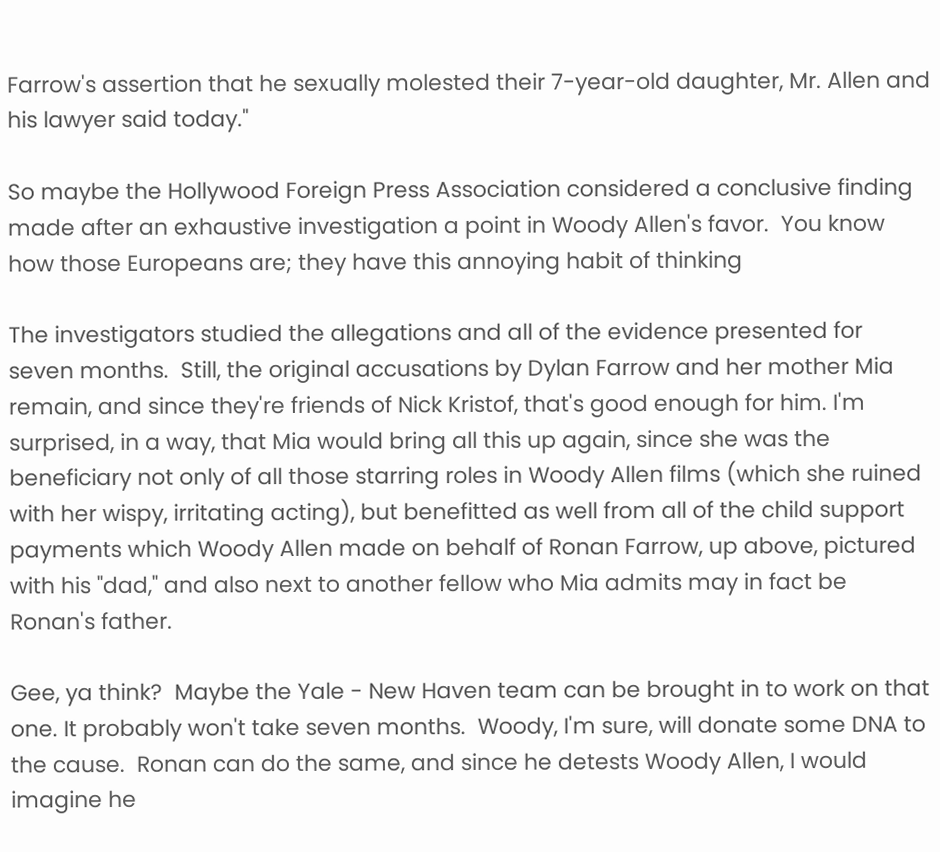Farrow's assertion that he sexually molested their 7-year-old daughter, Mr. Allen and his lawyer said today."

So maybe the Hollywood Foreign Press Association considered a conclusive finding made after an exhaustive investigation a point in Woody Allen's favor.  You know how those Europeans are; they have this annoying habit of thinking

The investigators studied the allegations and all of the evidence presented for seven months.  Still, the original accusations by Dylan Farrow and her mother Mia remain, and since they're friends of Nick Kristof, that's good enough for him. I'm surprised, in a way, that Mia would bring all this up again, since she was the beneficiary not only of all those starring roles in Woody Allen films (which she ruined with her wispy, irritating acting), but benefitted as well from all of the child support payments which Woody Allen made on behalf of Ronan Farrow, up above, pictured with his "dad," and also next to another fellow who Mia admits may in fact be Ronan's father.

Gee, ya think?  Maybe the Yale - New Haven team can be brought in to work on that one. It probably won't take seven months.  Woody, I'm sure, will donate some DNA to the cause.  Ronan can do the same, and since he detests Woody Allen, I would imagine he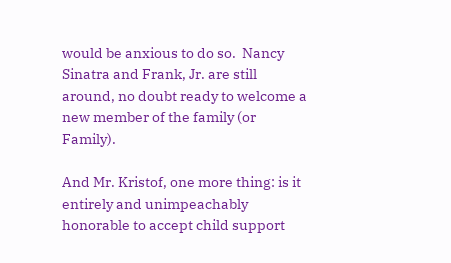would be anxious to do so.  Nancy Sinatra and Frank, Jr. are still around, no doubt ready to welcome a new member of the family (or Family).

And Mr. Kristof, one more thing: is it entirely and unimpeachably honorable to accept child support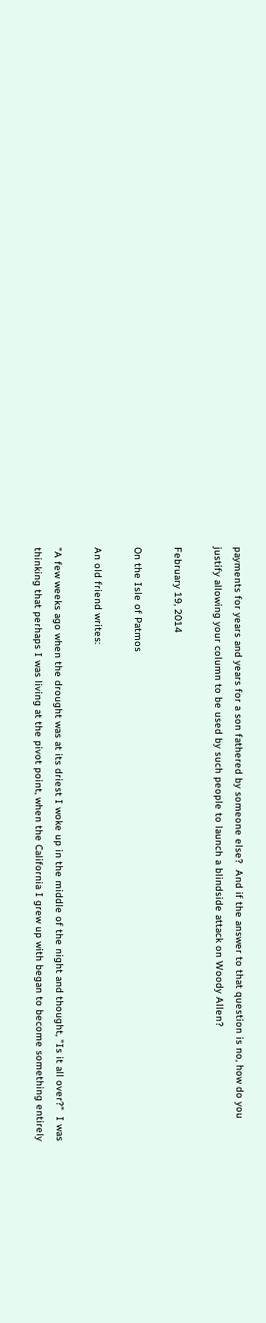payments for years and years for a son fathered by someone else?  And if the answer to that question is no, how do you justify allowing your column to be used by such people to launch a blindside attack on Woody Allen?

February 19, 2014

On the Isle of Patmos

An old friend writes:

"A few weeks ago when the drought was at its driest I woke up in the middle of the night and thought, "Is it all over?"  I was thinking that perhaps I was living at the pivot point, when the California I grew up with began to become something entirely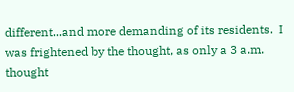different...and more demanding of its residents.  I was frightened by the thought, as only a 3 a.m. thought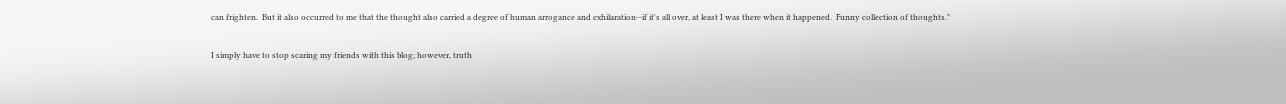can frighten.  But it also occurred to me that the thought also carried a degree of human arrogance and exhilaration--if it's all over, at least I was there when it happened.  Funny collection of thoughts."

I simply have to stop scaring my friends with this blog; however, truth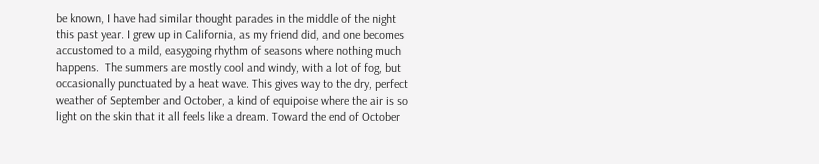be known, I have had similar thought parades in the middle of the night this past year. I grew up in California, as my friend did, and one becomes accustomed to a mild, easygoing rhythm of seasons where nothing much happens.  The summers are mostly cool and windy, with a lot of fog, but occasionally punctuated by a heat wave. This gives way to the dry, perfect weather of September and October, a kind of equipoise where the air is so light on the skin that it all feels like a dream. Toward the end of October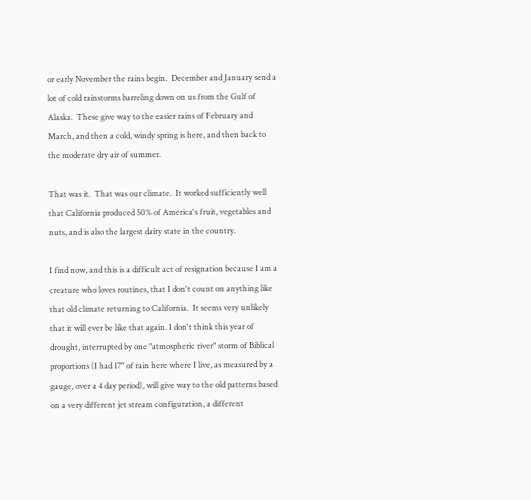or early November the rains begin.  December and January send a lot of cold rainstorms barreling down on us from the Gulf of Alaska.  These give way to the easier rains of February and March, and then a cold, windy spring is here, and then back to the moderate dry air of summer.

That was it.  That was our climate.  It worked sufficiently well that California produced 50% of America's fruit, vegetables and nuts, and is also the largest dairy state in the country.

I find now, and this is a difficult act of resignation because I am a creature who loves routines, that I don't count on anything like that old climate returning to California.  It seems very unlikely that it will ever be like that again. I don't think this year of drought, interrupted by one "atmospheric river" storm of Biblical proportions (I had 17" of rain here where I live, as measured by a gauge, over a 4 day period), will give way to the old patterns based on a very different jet stream configuration, a different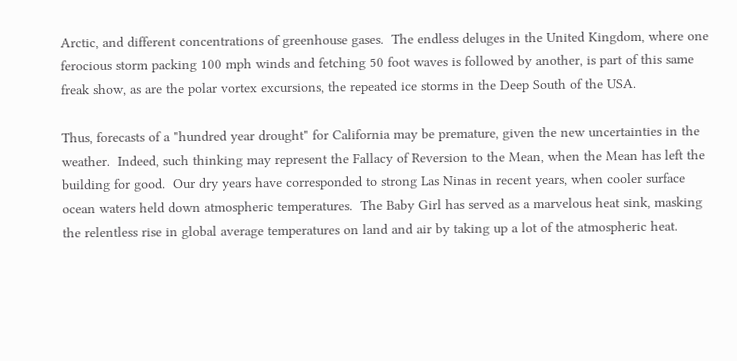Arctic, and different concentrations of greenhouse gases.  The endless deluges in the United Kingdom, where one ferocious storm packing 100 mph winds and fetching 50 foot waves is followed by another, is part of this same freak show, as are the polar vortex excursions, the repeated ice storms in the Deep South of the USA.

Thus, forecasts of a "hundred year drought" for California may be premature, given the new uncertainties in the weather.  Indeed, such thinking may represent the Fallacy of Reversion to the Mean, when the Mean has left the building for good.  Our dry years have corresponded to strong Las Ninas in recent years, when cooler surface ocean waters held down atmospheric temperatures.  The Baby Girl has served as a marvelous heat sink, masking the relentless rise in global average temperatures on land and air by taking up a lot of the atmospheric heat.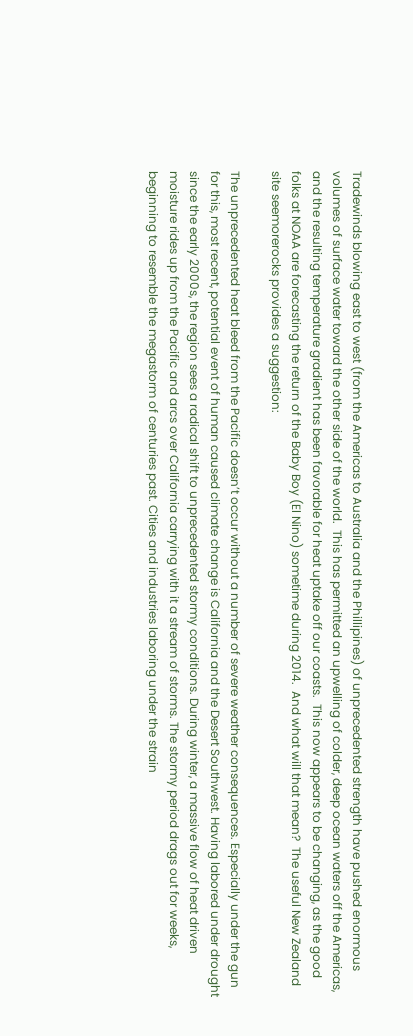Tradewinds blowing east to west (from the Americas to Australia and the Phillipines) of unprecedented strength have pushed enormous volumes of surface water toward the other side of the world.  This has permitted an upwelling of colder, deep ocean waters off the Americas, and the resulting temperature gradient has been favorable for heat uptake off our coasts.  This now appears to be changing, as the good folks at NOAA are forecasting the return of the Baby Boy (El Nino) sometime during 2014.  And what will that mean?  The useful New Zealand site seemorerocks provides a suggestion:

The unprecedented heat bleed from the Pacific doesn’t occur without a number of severe weather consequences. Especially under the gun for this, most recent, potential event of human caused climate change is California and the Desert Southwest. Having labored under drought since the early 2000s, the region sees a radical shift to unprecedented stormy conditions. During winter, a massive flow of heat driven moisture rides up from the Pacific and arcs over California carrying with it a stream of storms. The stormy period drags out for weeks, beginning to resemble the megastorm of centuries past. Cities and industries laboring under the strain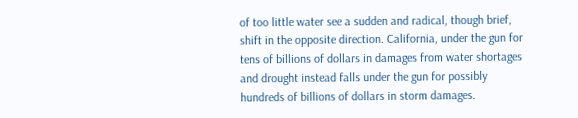of too little water see a sudden and radical, though brief, shift in the opposite direction. California, under the gun for tens of billions of dollars in damages from water shortages and drought instead falls under the gun for possibly hundreds of billions of dollars in storm damages.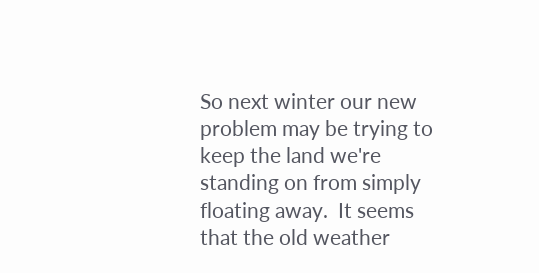So next winter our new problem may be trying to keep the land we're standing on from simply floating away.  It seems that the old weather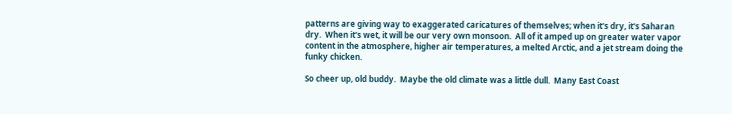patterns are giving way to exaggerated caricatures of themselves; when it's dry, it's Saharan dry.  When it's wet, it will be our very own monsoon.  All of it amped up on greater water vapor content in the atmosphere, higher air temperatures, a melted Arctic, and a jet stream doing the funky chicken.

So cheer up, old buddy.  Maybe the old climate was a little dull.  Many East Coast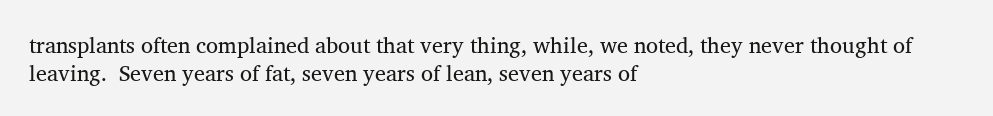transplants often complained about that very thing, while, we noted, they never thought of leaving.  Seven years of fat, seven years of lean, seven years of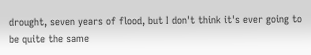drought, seven years of flood, but I don't think it's ever going to be quite the same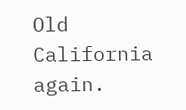Old California again.